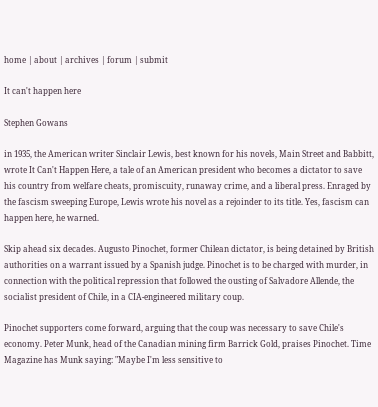home | about | archives | forum | submit

It can't happen here

Stephen Gowans

in 1935, the American writer Sinclair Lewis, best known for his novels, Main Street and Babbitt, wrote It Can't Happen Here, a tale of an American president who becomes a dictator to save his country from welfare cheats, promiscuity, runaway crime, and a liberal press. Enraged by the fascism sweeping Europe, Lewis wrote his novel as a rejoinder to its title. Yes, fascism can happen here, he warned.

Skip ahead six decades. Augusto Pinochet, former Chilean dictator, is being detained by British authorities on a warrant issued by a Spanish judge. Pinochet is to be charged with murder, in connection with the political repression that followed the ousting of Salvadore Allende, the socialist president of Chile, in a CIA-engineered military coup.

Pinochet supporters come forward, arguing that the coup was necessary to save Chile's economy. Peter Munk, head of the Canadian mining firm Barrick Gold, praises Pinochet. Time Magazine has Munk saying: "Maybe I'm less sensitive to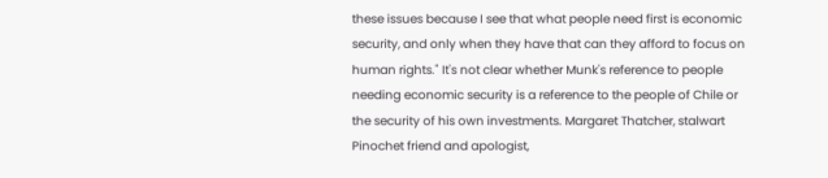these issues because I see that what people need first is economic security, and only when they have that can they afford to focus on human rights." It's not clear whether Munk's reference to people needing economic security is a reference to the people of Chile or the security of his own investments. Margaret Thatcher, stalwart Pinochet friend and apologist,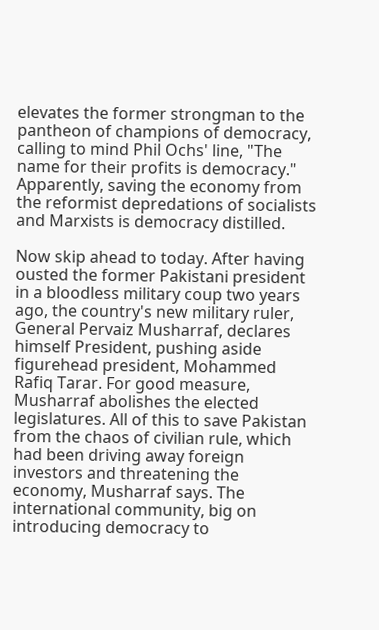elevates the former strongman to the pantheon of champions of democracy, calling to mind Phil Ochs' line, "The name for their profits is democracy." Apparently, saving the economy from the reformist depredations of socialists and Marxists is democracy distilled.

Now skip ahead to today. After having ousted the former Pakistani president in a bloodless military coup two years ago, the country's new military ruler, General Pervaiz Musharraf, declares himself President, pushing aside figurehead president, Mohammed Rafiq Tarar. For good measure, Musharraf abolishes the elected legislatures. All of this to save Pakistan from the chaos of civilian rule, which had been driving away foreign investors and threatening the economy, Musharraf says. The international community, big on introducing democracy to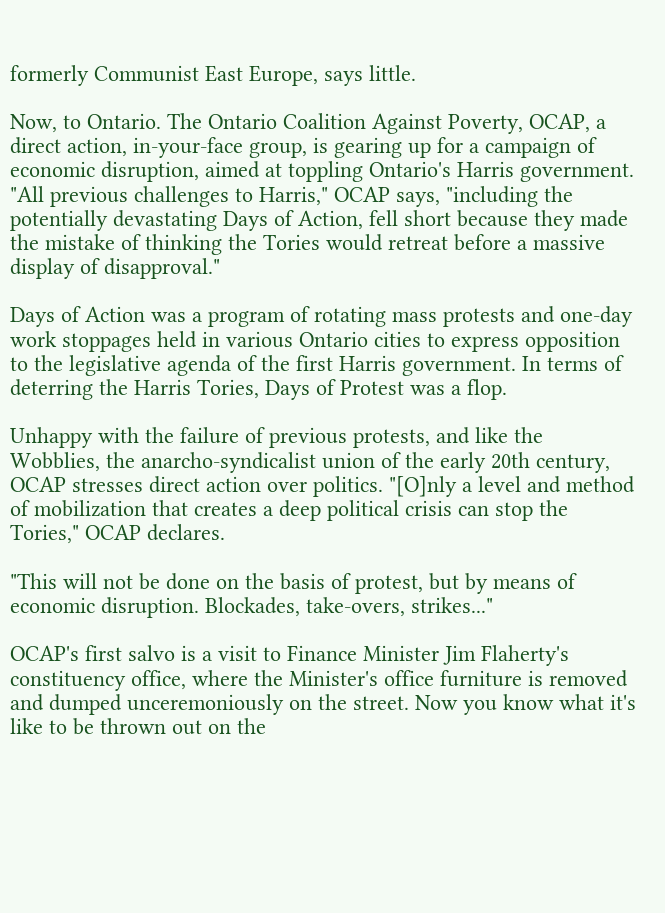formerly Communist East Europe, says little.

Now, to Ontario. The Ontario Coalition Against Poverty, OCAP, a direct action, in-your-face group, is gearing up for a campaign of economic disruption, aimed at toppling Ontario's Harris government. "All previous challenges to Harris," OCAP says, "including the potentially devastating Days of Action, fell short because they made the mistake of thinking the Tories would retreat before a massive display of disapproval."

Days of Action was a program of rotating mass protests and one-day work stoppages held in various Ontario cities to express opposition to the legislative agenda of the first Harris government. In terms of deterring the Harris Tories, Days of Protest was a flop.

Unhappy with the failure of previous protests, and like the Wobblies, the anarcho-syndicalist union of the early 20th century, OCAP stresses direct action over politics. "[O]nly a level and method of mobilization that creates a deep political crisis can stop the Tories," OCAP declares.

"This will not be done on the basis of protest, but by means of economic disruption. Blockades, take-overs, strikes..."

OCAP's first salvo is a visit to Finance Minister Jim Flaherty's constituency office, where the Minister's office furniture is removed and dumped unceremoniously on the street. Now you know what it's like to be thrown out on the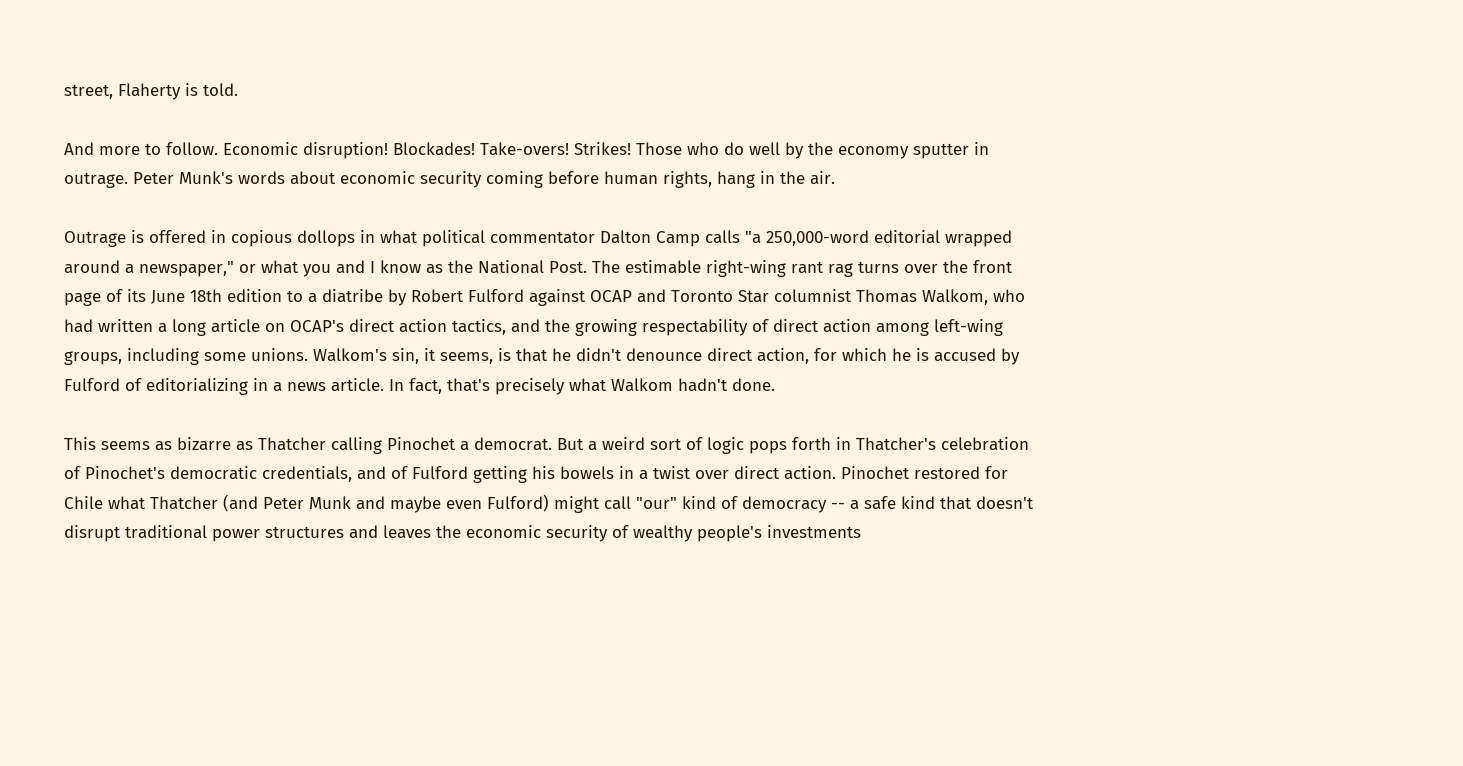street, Flaherty is told.

And more to follow. Economic disruption! Blockades! Take-overs! Strikes! Those who do well by the economy sputter in outrage. Peter Munk's words about economic security coming before human rights, hang in the air.

Outrage is offered in copious dollops in what political commentator Dalton Camp calls "a 250,000-word editorial wrapped around a newspaper," or what you and I know as the National Post. The estimable right-wing rant rag turns over the front page of its June 18th edition to a diatribe by Robert Fulford against OCAP and Toronto Star columnist Thomas Walkom, who had written a long article on OCAP's direct action tactics, and the growing respectability of direct action among left-wing groups, including some unions. Walkom's sin, it seems, is that he didn't denounce direct action, for which he is accused by Fulford of editorializing in a news article. In fact, that's precisely what Walkom hadn't done.

This seems as bizarre as Thatcher calling Pinochet a democrat. But a weird sort of logic pops forth in Thatcher's celebration of Pinochet's democratic credentials, and of Fulford getting his bowels in a twist over direct action. Pinochet restored for Chile what Thatcher (and Peter Munk and maybe even Fulford) might call "our" kind of democracy -- a safe kind that doesn't disrupt traditional power structures and leaves the economic security of wealthy people's investments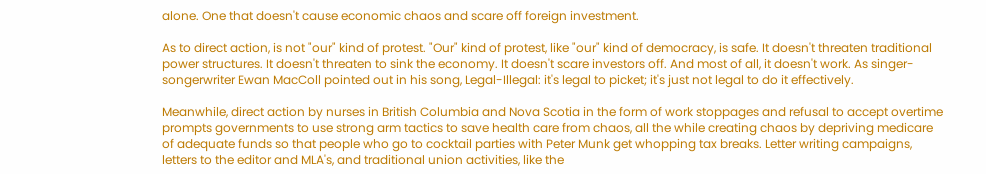alone. One that doesn't cause economic chaos and scare off foreign investment.

As to direct action, is not "our" kind of protest. "Our" kind of protest, like "our" kind of democracy, is safe. It doesn't threaten traditional power structures. It doesn't threaten to sink the economy. It doesn't scare investors off. And most of all, it doesn't work. As singer-songerwriter Ewan MacColl pointed out in his song, Legal-Illegal: it's legal to picket; it's just not legal to do it effectively.

Meanwhile, direct action by nurses in British Columbia and Nova Scotia in the form of work stoppages and refusal to accept overtime prompts governments to use strong arm tactics to save health care from chaos, all the while creating chaos by depriving medicare of adequate funds so that people who go to cocktail parties with Peter Munk get whopping tax breaks. Letter writing campaigns, letters to the editor and MLA's, and traditional union activities, like the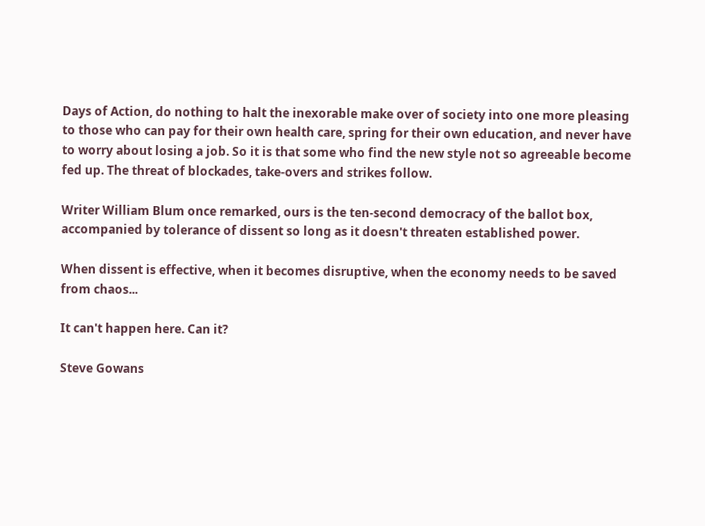Days of Action, do nothing to halt the inexorable make over of society into one more pleasing to those who can pay for their own health care, spring for their own education, and never have to worry about losing a job. So it is that some who find the new style not so agreeable become fed up. The threat of blockades, take-overs and strikes follow.

Writer William Blum once remarked, ours is the ten-second democracy of the ballot box, accompanied by tolerance of dissent so long as it doesn't threaten established power.

When dissent is effective, when it becomes disruptive, when the economy needs to be saved from chaos...

It can't happen here. Can it?

Steve Gowans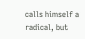calls himself a radical, but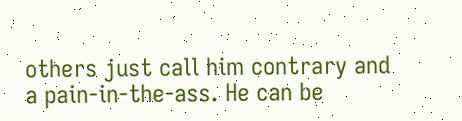others just call him contrary and a pain-in-the-ass. He can be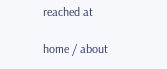reached at

home / about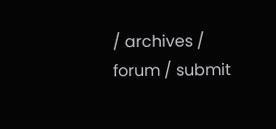/ archives / forum / submit